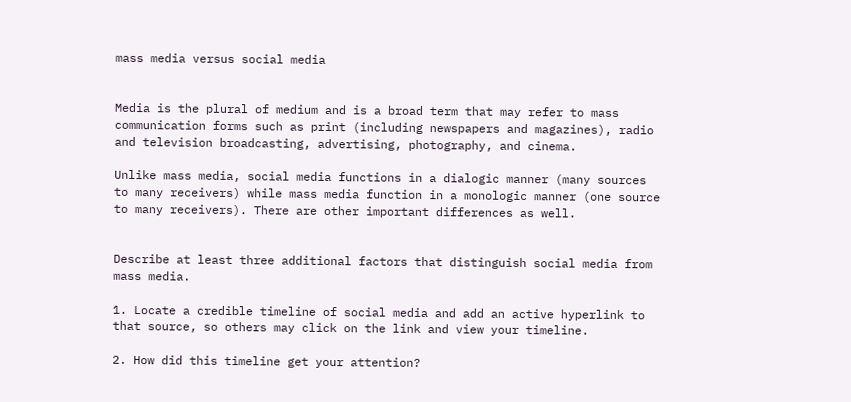mass media versus social media


Media is the plural of medium and is a broad term that may refer to mass communication forms such as print (including newspapers and magazines), radio and television broadcasting, advertising, photography, and cinema.

Unlike mass media, social media functions in a dialogic manner (many sources to many receivers) while mass media function in a monologic manner (one source to many receivers). There are other important differences as well.


Describe at least three additional factors that distinguish social media from mass media.

1. Locate a credible timeline of social media and add an active hyperlink to that source, so others may click on the link and view your timeline.

2. How did this timeline get your attention?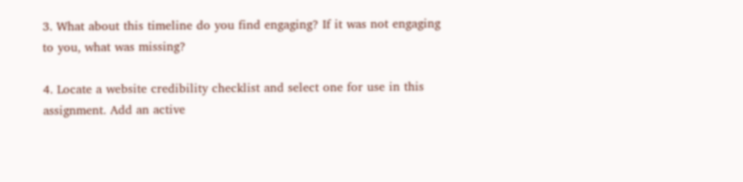3. What about this timeline do you find engaging? If it was not engaging to you, what was missing?

4. Locate a website credibility checklist and select one for use in this assignment. Add an active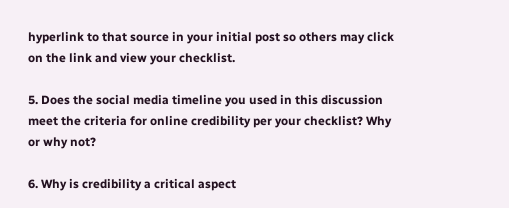hyperlink to that source in your initial post so others may click on the link and view your checklist.

5. Does the social media timeline you used in this discussion meet the criteria for online credibility per your checklist? Why or why not?

6. Why is credibility a critical aspect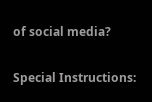of social media?

Special Instructions: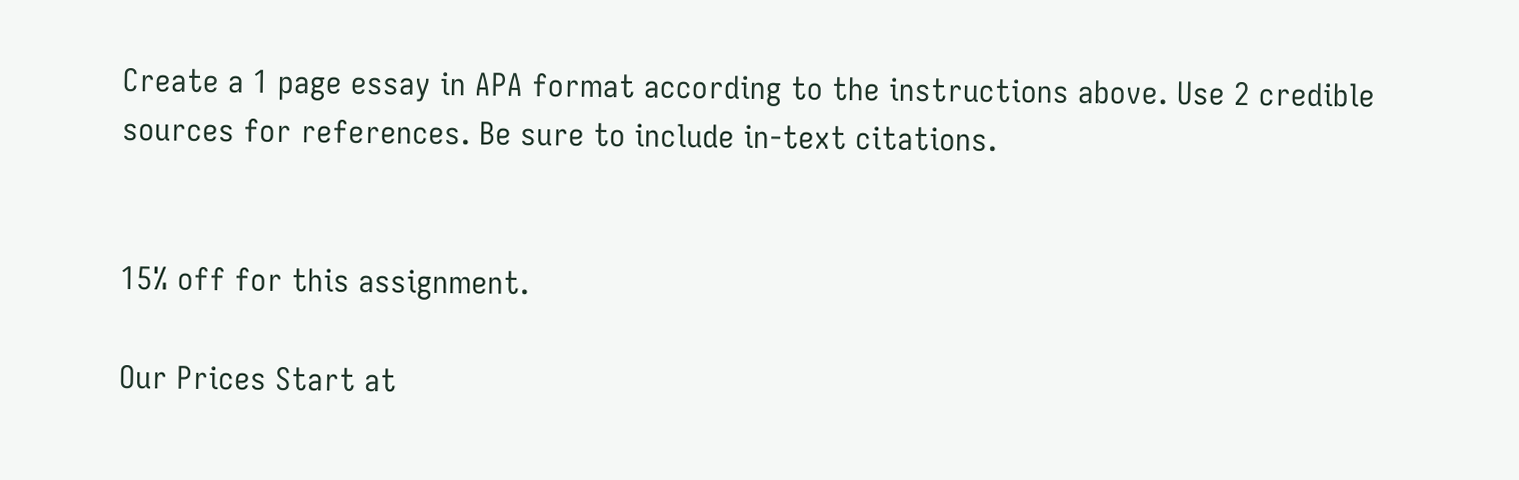Create a 1 page essay in APA format according to the instructions above. Use 2 credible sources for references. Be sure to include in-text citations.


15% off for this assignment.

Our Prices Start at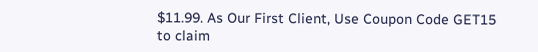$11.99. As Our First Client, Use Coupon Code GET15 to claim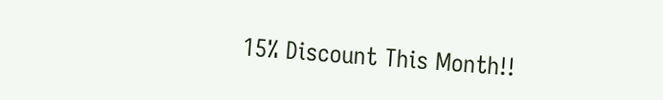15% Discount This Month!!